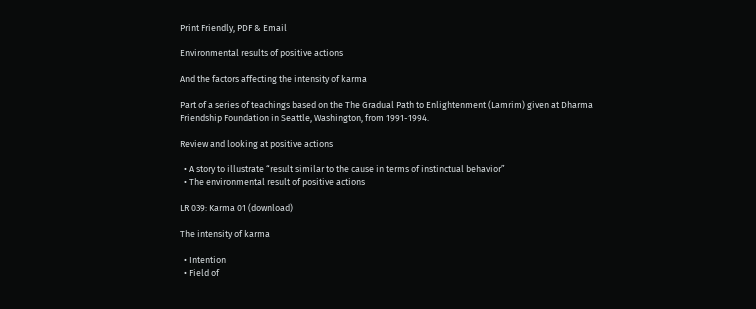Print Friendly, PDF & Email

Environmental results of positive actions

And the factors affecting the intensity of karma

Part of a series of teachings based on the The Gradual Path to Enlightenment (Lamrim) given at Dharma Friendship Foundation in Seattle, Washington, from 1991-1994.

Review and looking at positive actions

  • A story to illustrate “result similar to the cause in terms of instinctual behavior”
  • The environmental result of positive actions

LR 039: Karma 01 (download)

The intensity of karma

  • Intention
  • Field of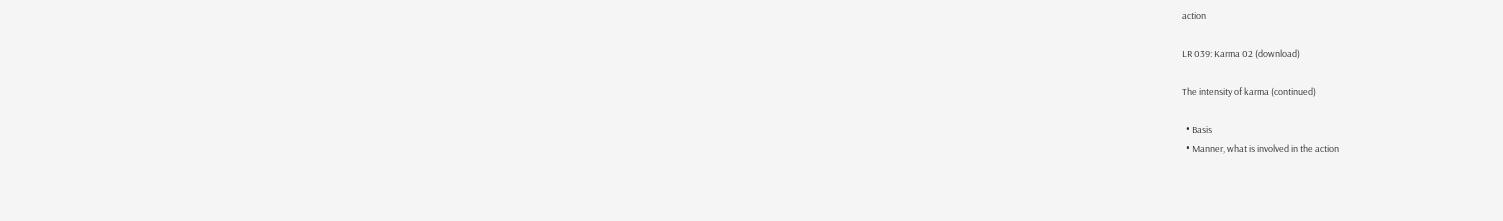action

LR 039: Karma 02 (download)

The intensity of karma (continued)

  • Basis
  • Manner, what is involved in the action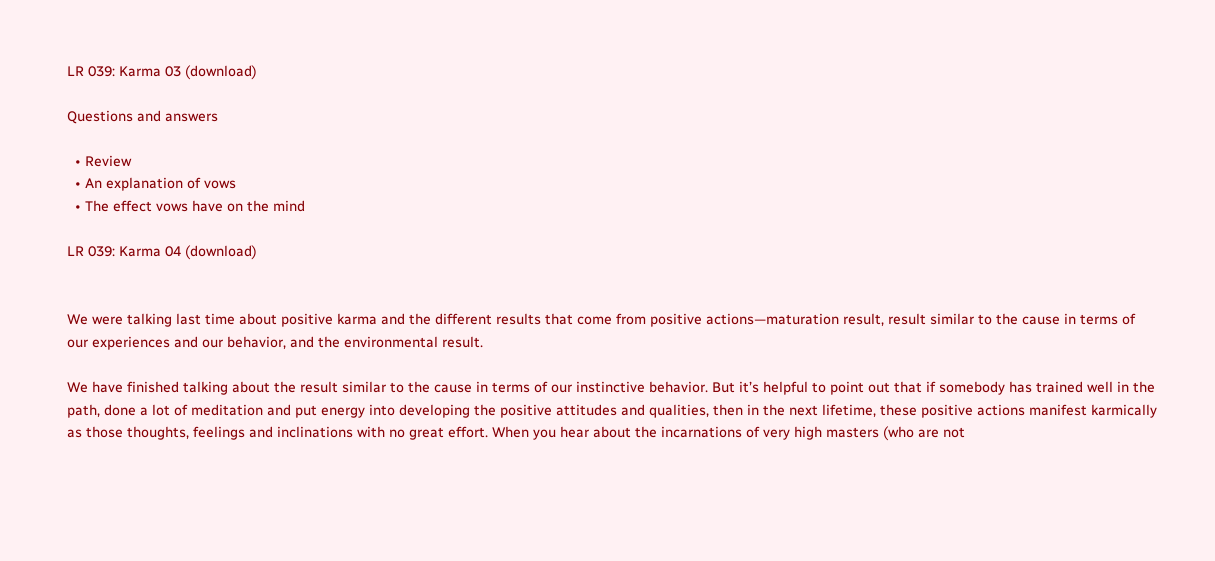LR 039: Karma 03 (download)

Questions and answers

  • Review
  • An explanation of vows
  • The effect vows have on the mind

LR 039: Karma 04 (download)


We were talking last time about positive karma and the different results that come from positive actions—maturation result, result similar to the cause in terms of our experiences and our behavior, and the environmental result.

We have finished talking about the result similar to the cause in terms of our instinctive behavior. But it’s helpful to point out that if somebody has trained well in the path, done a lot of meditation and put energy into developing the positive attitudes and qualities, then in the next lifetime, these positive actions manifest karmically as those thoughts, feelings and inclinations with no great effort. When you hear about the incarnations of very high masters (who are not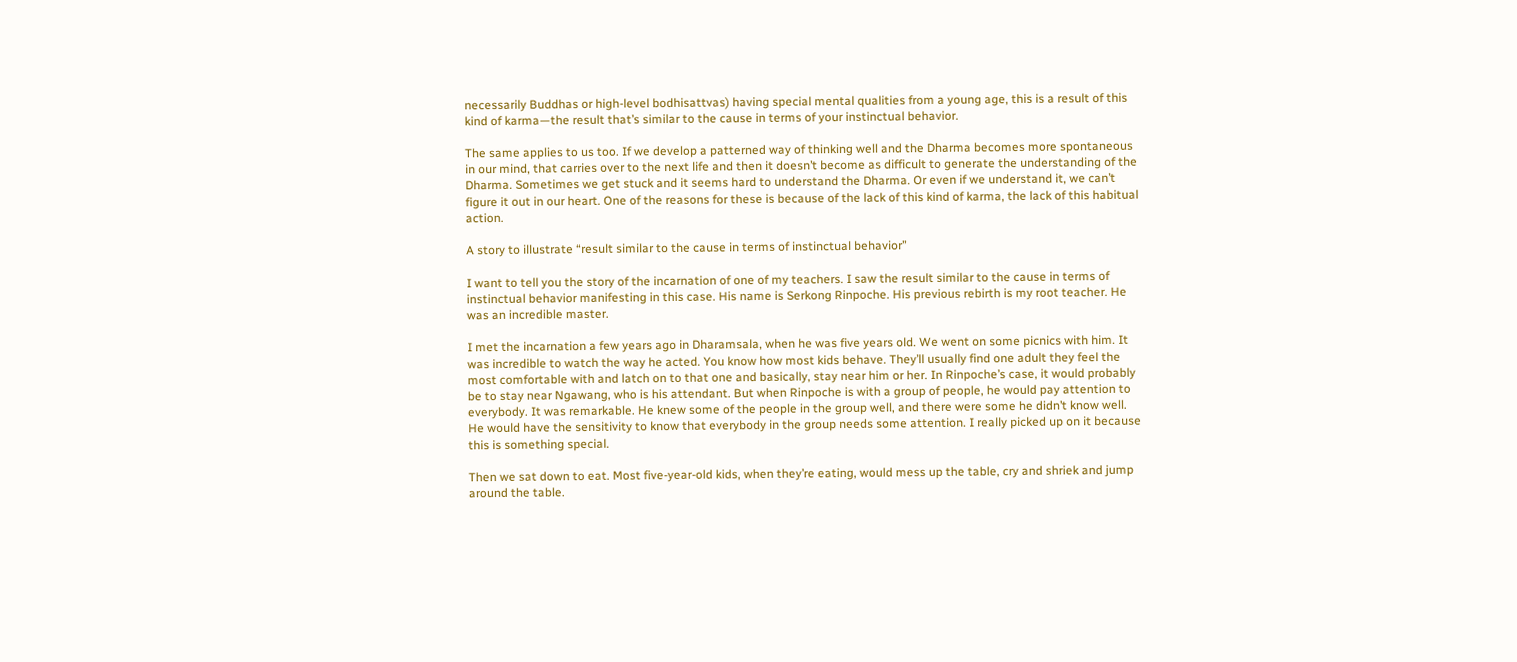necessarily Buddhas or high-level bodhisattvas) having special mental qualities from a young age, this is a result of this kind of karma—the result that’s similar to the cause in terms of your instinctual behavior.

The same applies to us too. If we develop a patterned way of thinking well and the Dharma becomes more spontaneous in our mind, that carries over to the next life and then it doesn’t become as difficult to generate the understanding of the Dharma. Sometimes we get stuck and it seems hard to understand the Dharma. Or even if we understand it, we can’t figure it out in our heart. One of the reasons for these is because of the lack of this kind of karma, the lack of this habitual action.

A story to illustrate “result similar to the cause in terms of instinctual behavior”

I want to tell you the story of the incarnation of one of my teachers. I saw the result similar to the cause in terms of instinctual behavior manifesting in this case. His name is Serkong Rinpoche. His previous rebirth is my root teacher. He was an incredible master.

I met the incarnation a few years ago in Dharamsala, when he was five years old. We went on some picnics with him. It was incredible to watch the way he acted. You know how most kids behave. They’ll usually find one adult they feel the most comfortable with and latch on to that one and basically, stay near him or her. In Rinpoche’s case, it would probably be to stay near Ngawang, who is his attendant. But when Rinpoche is with a group of people, he would pay attention to everybody. It was remarkable. He knew some of the people in the group well, and there were some he didn’t know well. He would have the sensitivity to know that everybody in the group needs some attention. I really picked up on it because this is something special.

Then we sat down to eat. Most five-year-old kids, when they’re eating, would mess up the table, cry and shriek and jump around the table.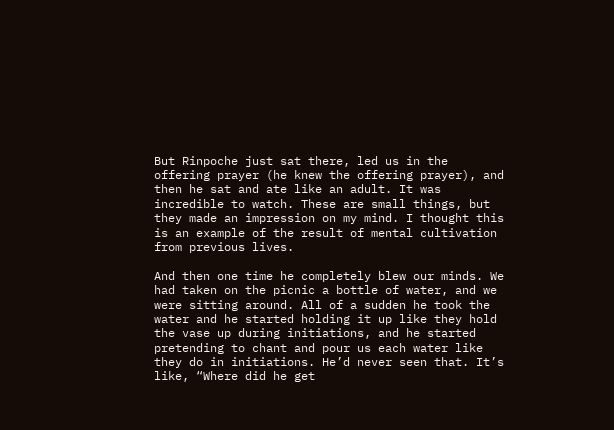But Rinpoche just sat there, led us in the offering prayer (he knew the offering prayer), and then he sat and ate like an adult. It was incredible to watch. These are small things, but they made an impression on my mind. I thought this is an example of the result of mental cultivation from previous lives.

And then one time he completely blew our minds. We had taken on the picnic a bottle of water, and we were sitting around. All of a sudden he took the water and he started holding it up like they hold the vase up during initiations, and he started pretending to chant and pour us each water like they do in initiations. He’d never seen that. It’s like, “Where did he get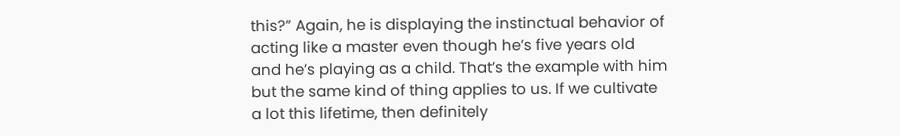this?” Again, he is displaying the instinctual behavior of acting like a master even though he’s five years old and he’s playing as a child. That’s the example with him but the same kind of thing applies to us. If we cultivate a lot this lifetime, then definitely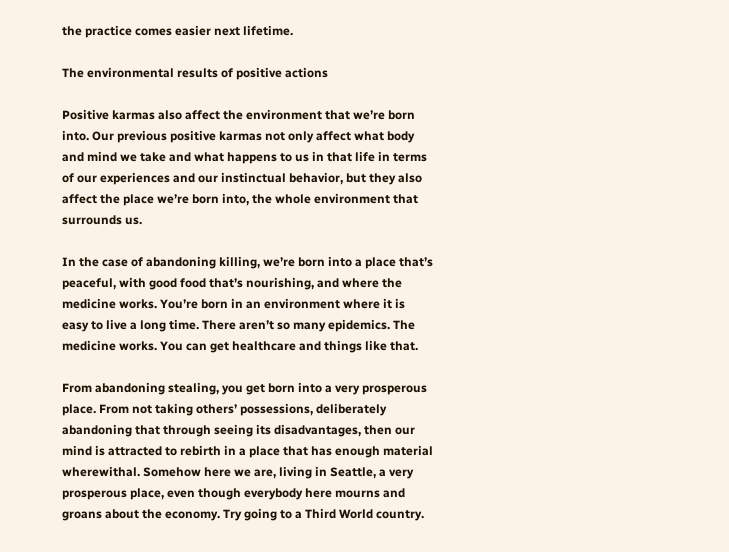the practice comes easier next lifetime.

The environmental results of positive actions

Positive karmas also affect the environment that we’re born into. Our previous positive karmas not only affect what body and mind we take and what happens to us in that life in terms of our experiences and our instinctual behavior, but they also affect the place we’re born into, the whole environment that surrounds us.

In the case of abandoning killing, we’re born into a place that’s peaceful, with good food that’s nourishing, and where the medicine works. You’re born in an environment where it is easy to live a long time. There aren’t so many epidemics. The medicine works. You can get healthcare and things like that.

From abandoning stealing, you get born into a very prosperous place. From not taking others’ possessions, deliberately abandoning that through seeing its disadvantages, then our mind is attracted to rebirth in a place that has enough material wherewithal. Somehow here we are, living in Seattle, a very prosperous place, even though everybody here mourns and groans about the economy. Try going to a Third World country.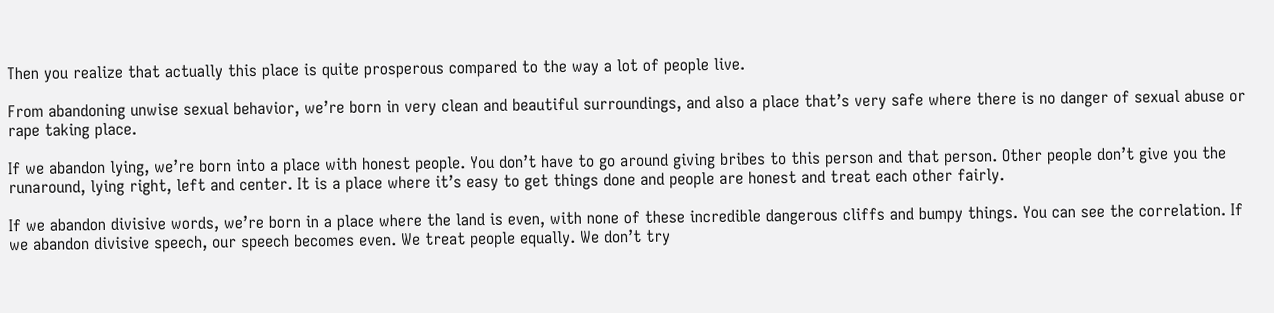Then you realize that actually this place is quite prosperous compared to the way a lot of people live.

From abandoning unwise sexual behavior, we’re born in very clean and beautiful surroundings, and also a place that’s very safe where there is no danger of sexual abuse or rape taking place.

If we abandon lying, we’re born into a place with honest people. You don’t have to go around giving bribes to this person and that person. Other people don’t give you the runaround, lying right, left and center. It is a place where it’s easy to get things done and people are honest and treat each other fairly.

If we abandon divisive words, we’re born in a place where the land is even, with none of these incredible dangerous cliffs and bumpy things. You can see the correlation. If we abandon divisive speech, our speech becomes even. We treat people equally. We don’t try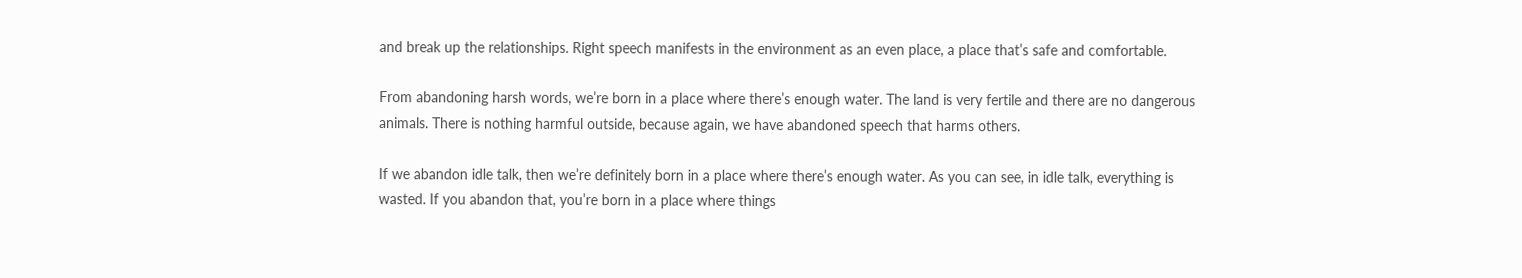and break up the relationships. Right speech manifests in the environment as an even place, a place that’s safe and comfortable.

From abandoning harsh words, we’re born in a place where there’s enough water. The land is very fertile and there are no dangerous animals. There is nothing harmful outside, because again, we have abandoned speech that harms others.

If we abandon idle talk, then we’re definitely born in a place where there’s enough water. As you can see, in idle talk, everything is wasted. If you abandon that, you’re born in a place where things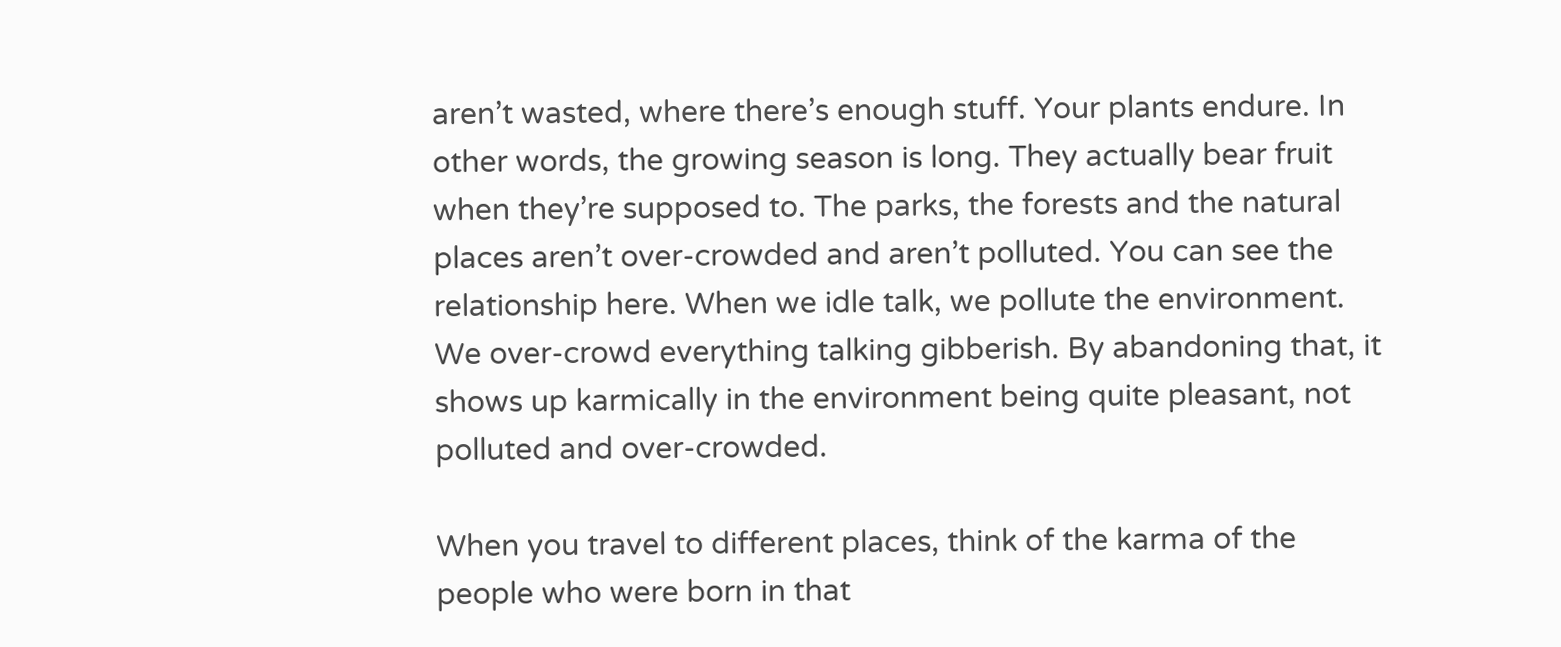aren’t wasted, where there’s enough stuff. Your plants endure. In other words, the growing season is long. They actually bear fruit when they’re supposed to. The parks, the forests and the natural places aren’t over-crowded and aren’t polluted. You can see the relationship here. When we idle talk, we pollute the environment. We over-crowd everything talking gibberish. By abandoning that, it shows up karmically in the environment being quite pleasant, not polluted and over-crowded.

When you travel to different places, think of the karma of the people who were born in that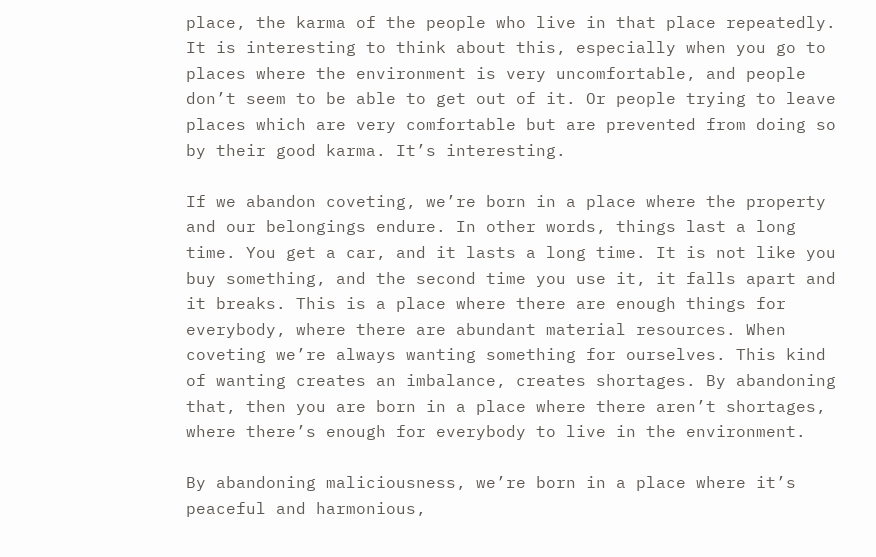place, the karma of the people who live in that place repeatedly. It is interesting to think about this, especially when you go to places where the environment is very uncomfortable, and people don’t seem to be able to get out of it. Or people trying to leave places which are very comfortable but are prevented from doing so by their good karma. It’s interesting.

If we abandon coveting, we’re born in a place where the property and our belongings endure. In other words, things last a long time. You get a car, and it lasts a long time. It is not like you buy something, and the second time you use it, it falls apart and it breaks. This is a place where there are enough things for everybody, where there are abundant material resources. When coveting we’re always wanting something for ourselves. This kind of wanting creates an imbalance, creates shortages. By abandoning that, then you are born in a place where there aren’t shortages, where there’s enough for everybody to live in the environment.

By abandoning maliciousness, we’re born in a place where it’s peaceful and harmonious,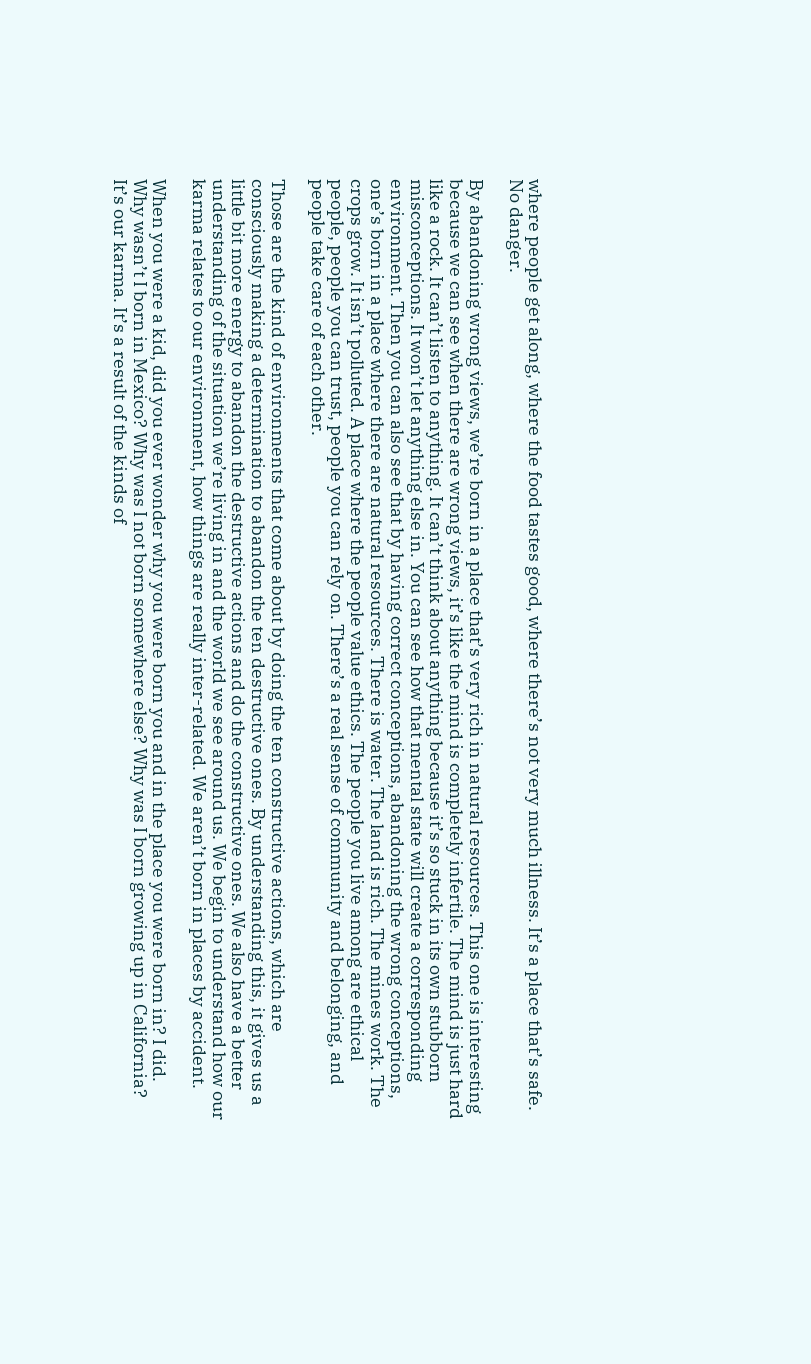where people get along, where the food tastes good, where there’s not very much illness. It’s a place that’s safe. No danger.

By abandoning wrong views, we’re born in a place that’s very rich in natural resources. This one is interesting because we can see when there are wrong views, it’s like the mind is completely infertile. The mind is just hard like a rock. It can’t listen to anything. It can’t think about anything because it’s so stuck in its own stubborn misconceptions. It won’t let anything else in. You can see how that mental state will create a corresponding environment. Then you can also see that by having correct conceptions, abandoning the wrong conceptions, one’s born in a place where there are natural resources. There is water. The land is rich. The mines work. The crops grow. It isn’t polluted. A place where the people value ethics. The people you live among are ethical people, people you can trust, people you can rely on. There’s a real sense of community and belonging, and people take care of each other.

Those are the kind of environments that come about by doing the ten constructive actions, which are consciously making a determination to abandon the ten destructive ones. By understanding this, it gives us a little bit more energy to abandon the destructive actions and do the constructive ones. We also have a better understanding of the situation we’re living in and the world we see around us. We begin to understand how our karma relates to our environment, how things are really inter-related. We aren’t born in places by accident.

When you were a kid, did you ever wonder why you were born you and in the place you were born in? I did. Why wasn’t I born in Mexico? Why was I not born somewhere else? Why was I born growing up in California? It’s our karma. It’s a result of the kinds of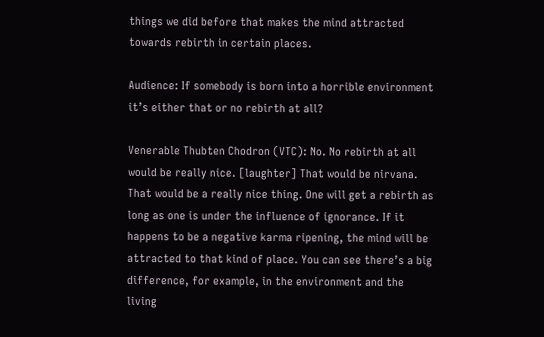things we did before that makes the mind attracted towards rebirth in certain places.

Audience: If somebody is born into a horrible environment it’s either that or no rebirth at all?

Venerable Thubten Chodron (VTC): No. No rebirth at all would be really nice. [laughter] That would be nirvana. That would be a really nice thing. One will get a rebirth as long as one is under the influence of ignorance. If it happens to be a negative karma ripening, the mind will be attracted to that kind of place. You can see there’s a big difference, for example, in the environment and the living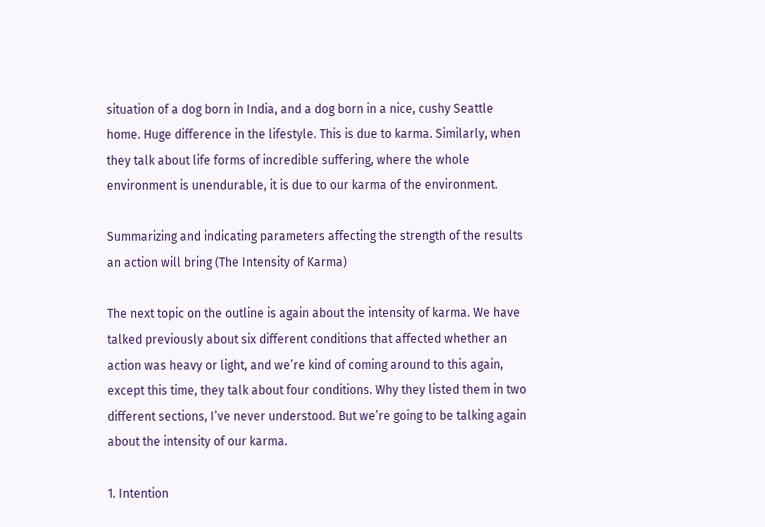situation of a dog born in India, and a dog born in a nice, cushy Seattle home. Huge difference in the lifestyle. This is due to karma. Similarly, when they talk about life forms of incredible suffering, where the whole environment is unendurable, it is due to our karma of the environment.

Summarizing and indicating parameters affecting the strength of the results an action will bring (The Intensity of Karma)

The next topic on the outline is again about the intensity of karma. We have talked previously about six different conditions that affected whether an action was heavy or light, and we’re kind of coming around to this again, except this time, they talk about four conditions. Why they listed them in two different sections, I’ve never understood. But we’re going to be talking again about the intensity of our karma.

1. Intention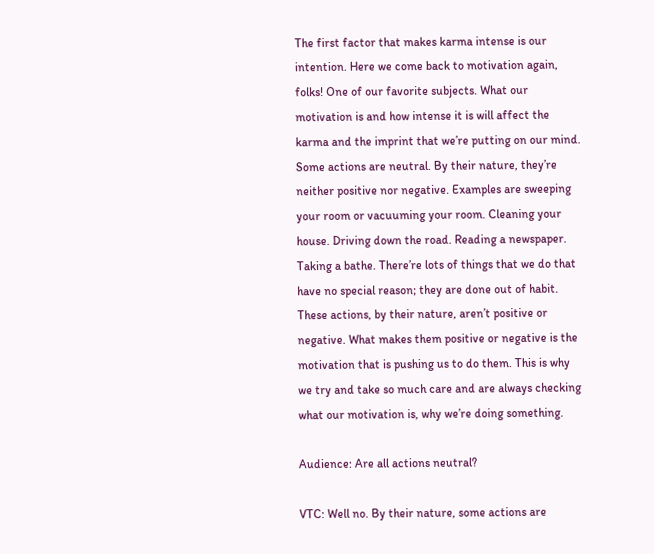The first factor that makes karma intense is our intention. Here we come back to motivation again, folks! One of our favorite subjects. What our motivation is and how intense it is will affect the karma and the imprint that we’re putting on our mind. Some actions are neutral. By their nature, they’re neither positive nor negative. Examples are sweeping your room or vacuuming your room. Cleaning your house. Driving down the road. Reading a newspaper. Taking a bathe. There’re lots of things that we do that have no special reason; they are done out of habit. These actions, by their nature, aren’t positive or negative. What makes them positive or negative is the motivation that is pushing us to do them. This is why we try and take so much care and are always checking what our motivation is, why we’re doing something.

Audience: Are all actions neutral?

VTC: Well no. By their nature, some actions are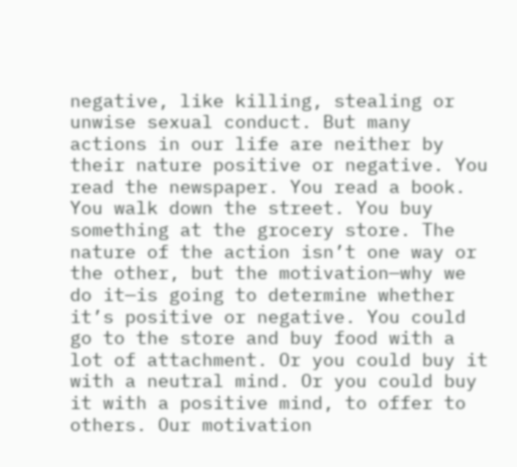negative, like killing, stealing or unwise sexual conduct. But many actions in our life are neither by their nature positive or negative. You read the newspaper. You read a book. You walk down the street. You buy something at the grocery store. The nature of the action isn’t one way or the other, but the motivation—why we do it—is going to determine whether it’s positive or negative. You could go to the store and buy food with a lot of attachment. Or you could buy it with a neutral mind. Or you could buy it with a positive mind, to offer to others. Our motivation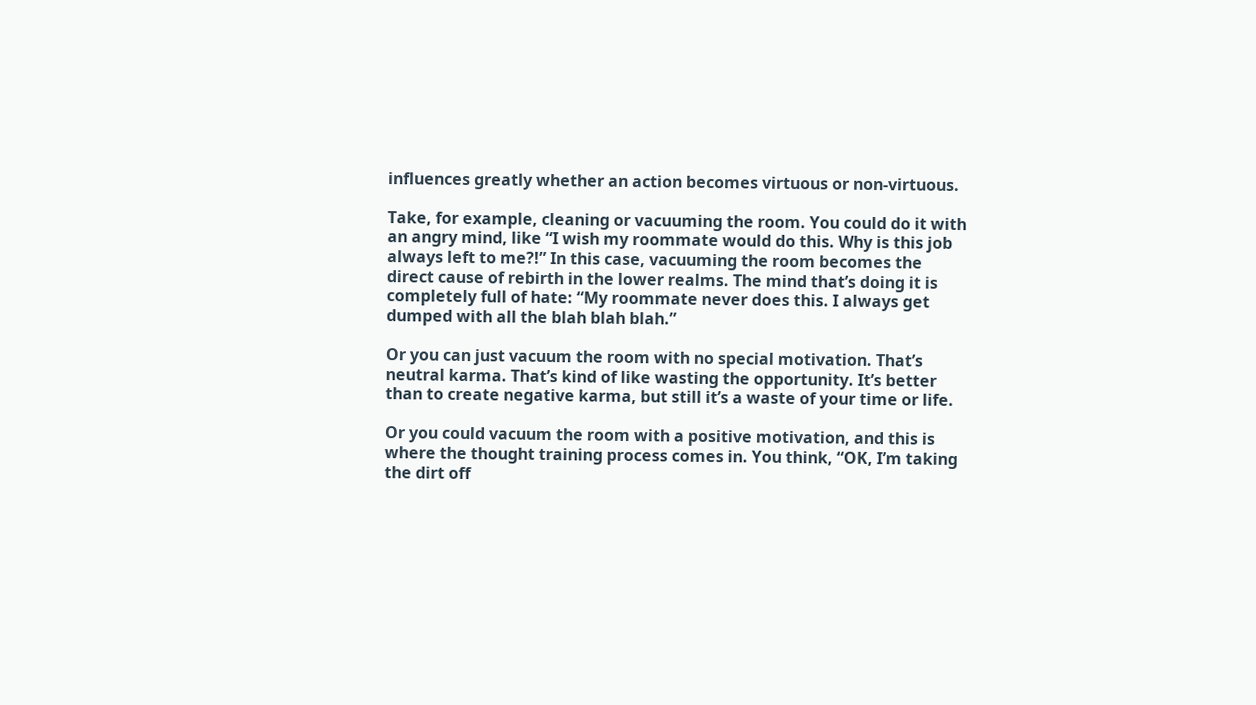influences greatly whether an action becomes virtuous or non-virtuous.

Take, for example, cleaning or vacuuming the room. You could do it with an angry mind, like “I wish my roommate would do this. Why is this job always left to me?!” In this case, vacuuming the room becomes the direct cause of rebirth in the lower realms. The mind that’s doing it is completely full of hate: “My roommate never does this. I always get dumped with all the blah blah blah.”

Or you can just vacuum the room with no special motivation. That’s neutral karma. That’s kind of like wasting the opportunity. It’s better than to create negative karma, but still it’s a waste of your time or life.

Or you could vacuum the room with a positive motivation, and this is where the thought training process comes in. You think, “OK, I’m taking the dirt off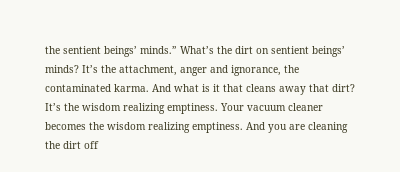the sentient beings’ minds.” What’s the dirt on sentient beings’ minds? It’s the attachment, anger and ignorance, the contaminated karma. And what is it that cleans away that dirt? It’s the wisdom realizing emptiness. Your vacuum cleaner becomes the wisdom realizing emptiness. And you are cleaning the dirt off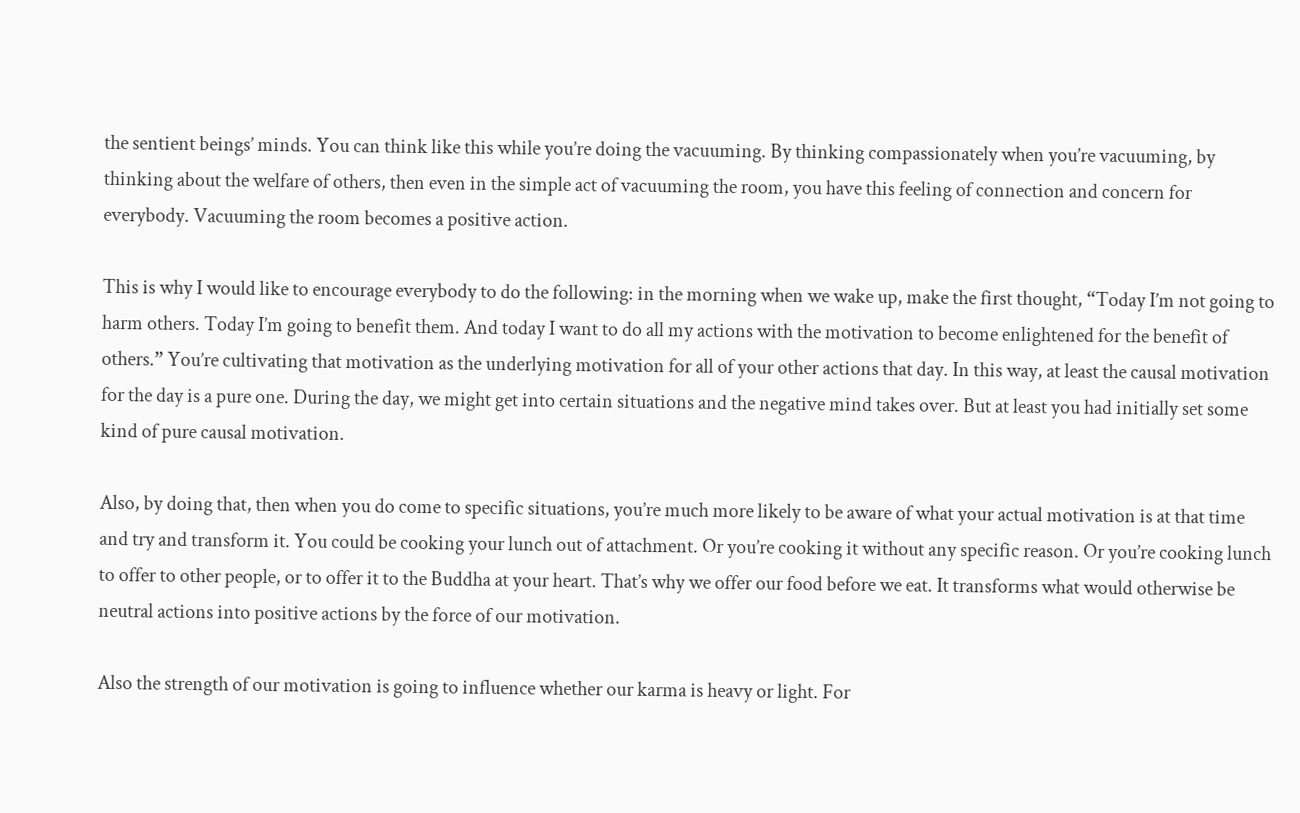the sentient beings’ minds. You can think like this while you’re doing the vacuuming. By thinking compassionately when you’re vacuuming, by thinking about the welfare of others, then even in the simple act of vacuuming the room, you have this feeling of connection and concern for everybody. Vacuuming the room becomes a positive action.

This is why I would like to encourage everybody to do the following: in the morning when we wake up, make the first thought, “Today I’m not going to harm others. Today I’m going to benefit them. And today I want to do all my actions with the motivation to become enlightened for the benefit of others.” You’re cultivating that motivation as the underlying motivation for all of your other actions that day. In this way, at least the causal motivation for the day is a pure one. During the day, we might get into certain situations and the negative mind takes over. But at least you had initially set some kind of pure causal motivation.

Also, by doing that, then when you do come to specific situations, you’re much more likely to be aware of what your actual motivation is at that time and try and transform it. You could be cooking your lunch out of attachment. Or you’re cooking it without any specific reason. Or you’re cooking lunch to offer to other people, or to offer it to the Buddha at your heart. That’s why we offer our food before we eat. It transforms what would otherwise be neutral actions into positive actions by the force of our motivation.

Also the strength of our motivation is going to influence whether our karma is heavy or light. For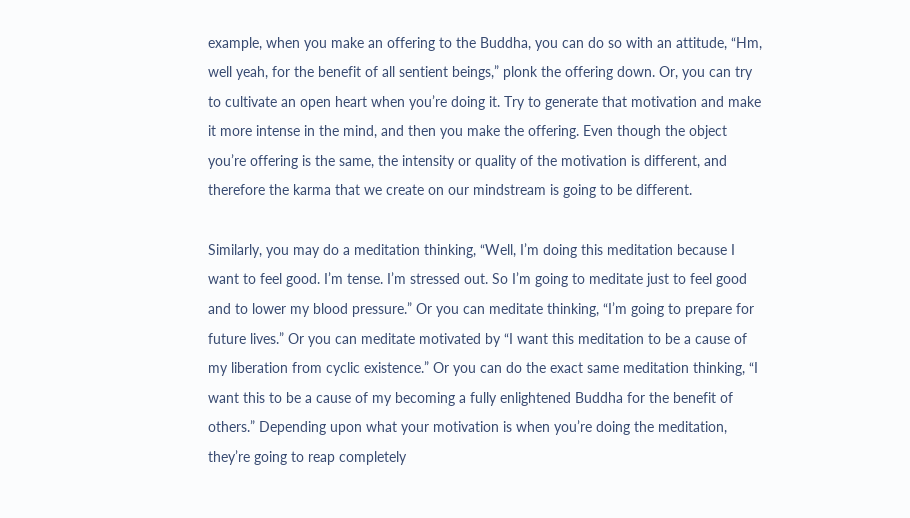example, when you make an offering to the Buddha, you can do so with an attitude, “Hm, well yeah, for the benefit of all sentient beings,” plonk the offering down. Or, you can try to cultivate an open heart when you’re doing it. Try to generate that motivation and make it more intense in the mind, and then you make the offering. Even though the object you’re offering is the same, the intensity or quality of the motivation is different, and therefore the karma that we create on our mindstream is going to be different.

Similarly, you may do a meditation thinking, “Well, I’m doing this meditation because I want to feel good. I’m tense. I’m stressed out. So I’m going to meditate just to feel good and to lower my blood pressure.” Or you can meditate thinking, “I’m going to prepare for future lives.” Or you can meditate motivated by “I want this meditation to be a cause of my liberation from cyclic existence.” Or you can do the exact same meditation thinking, “I want this to be a cause of my becoming a fully enlightened Buddha for the benefit of others.” Depending upon what your motivation is when you’re doing the meditation, they’re going to reap completely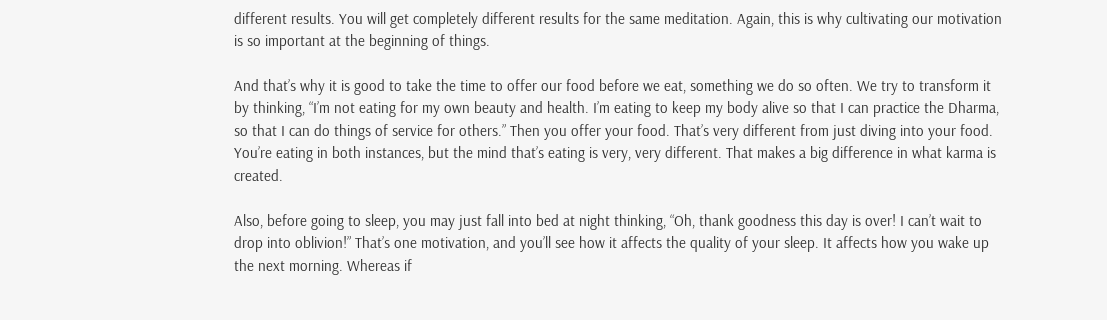different results. You will get completely different results for the same meditation. Again, this is why cultivating our motivation is so important at the beginning of things.

And that’s why it is good to take the time to offer our food before we eat, something we do so often. We try to transform it by thinking, “I’m not eating for my own beauty and health. I’m eating to keep my body alive so that I can practice the Dharma, so that I can do things of service for others.” Then you offer your food. That’s very different from just diving into your food. You’re eating in both instances, but the mind that’s eating is very, very different. That makes a big difference in what karma is created.

Also, before going to sleep, you may just fall into bed at night thinking, “Oh, thank goodness this day is over! I can’t wait to drop into oblivion!” That’s one motivation, and you’ll see how it affects the quality of your sleep. It affects how you wake up the next morning. Whereas if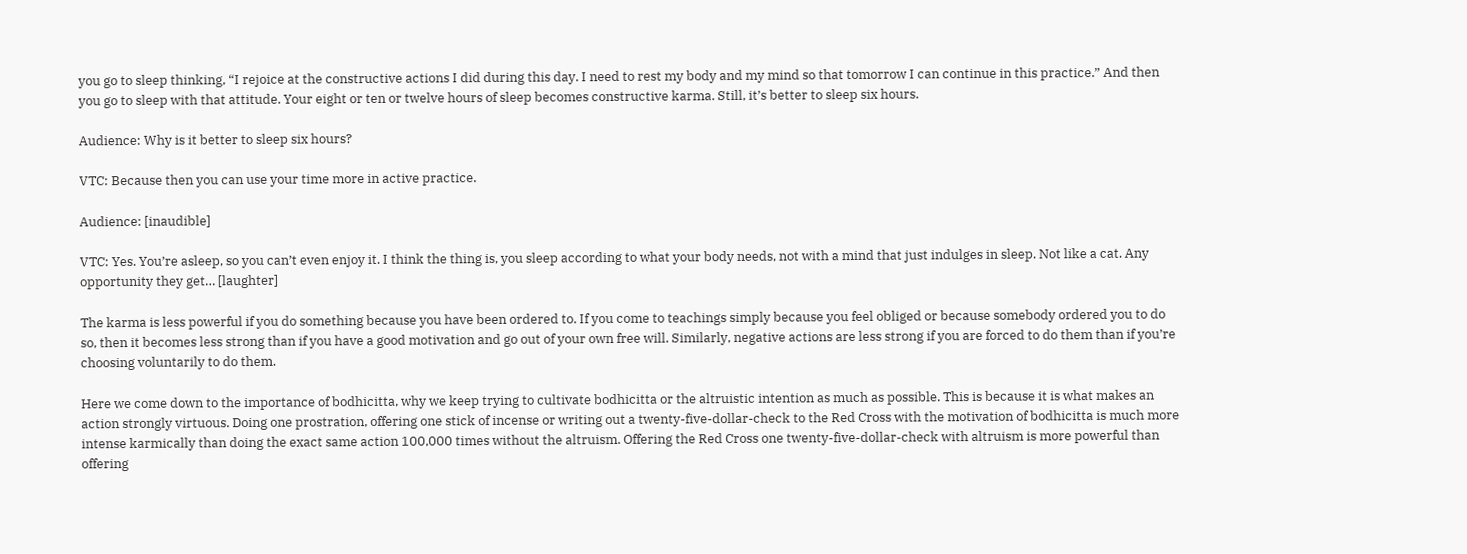you go to sleep thinking, “I rejoice at the constructive actions I did during this day. I need to rest my body and my mind so that tomorrow I can continue in this practice.” And then you go to sleep with that attitude. Your eight or ten or twelve hours of sleep becomes constructive karma. Still, it’s better to sleep six hours.

Audience: Why is it better to sleep six hours?

VTC: Because then you can use your time more in active practice.

Audience: [inaudible]

VTC: Yes. You’re asleep, so you can’t even enjoy it. I think the thing is, you sleep according to what your body needs, not with a mind that just indulges in sleep. Not like a cat. Any opportunity they get… [laughter]

The karma is less powerful if you do something because you have been ordered to. If you come to teachings simply because you feel obliged or because somebody ordered you to do so, then it becomes less strong than if you have a good motivation and go out of your own free will. Similarly, negative actions are less strong if you are forced to do them than if you’re choosing voluntarily to do them.

Here we come down to the importance of bodhicitta, why we keep trying to cultivate bodhicitta or the altruistic intention as much as possible. This is because it is what makes an action strongly virtuous. Doing one prostration, offering one stick of incense or writing out a twenty-five-dollar-check to the Red Cross with the motivation of bodhicitta is much more intense karmically than doing the exact same action 100,000 times without the altruism. Offering the Red Cross one twenty-five-dollar-check with altruism is more powerful than offering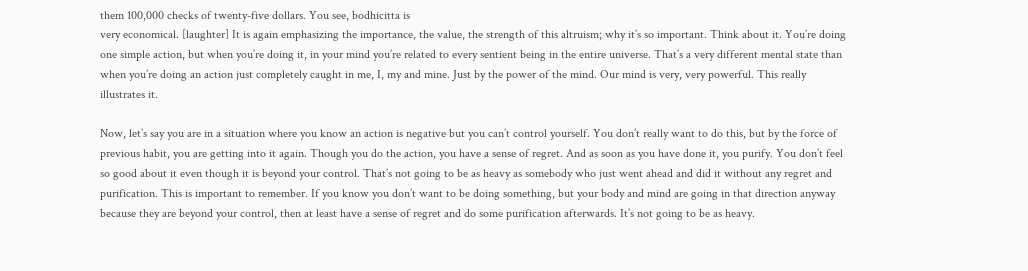them 100,000 checks of twenty-five dollars. You see, bodhicitta is
very economical. [laughter] It is again emphasizing the importance, the value, the strength of this altruism; why it’s so important. Think about it. You’re doing one simple action, but when you’re doing it, in your mind you’re related to every sentient being in the entire universe. That’s a very different mental state than when you’re doing an action just completely caught in me, I, my and mine. Just by the power of the mind. Our mind is very, very powerful. This really illustrates it.

Now, let’s say you are in a situation where you know an action is negative but you can’t control yourself. You don’t really want to do this, but by the force of previous habit, you are getting into it again. Though you do the action, you have a sense of regret. And as soon as you have done it, you purify. You don’t feel so good about it even though it is beyond your control. That’s not going to be as heavy as somebody who just went ahead and did it without any regret and purification. This is important to remember. If you know you don’t want to be doing something, but your body and mind are going in that direction anyway because they are beyond your control, then at least have a sense of regret and do some purification afterwards. It’s not going to be as heavy.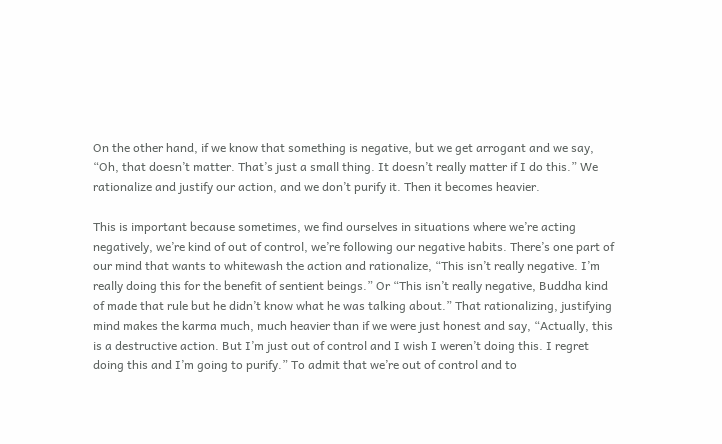On the other hand, if we know that something is negative, but we get arrogant and we say, “Oh, that doesn’t matter. That’s just a small thing. It doesn’t really matter if I do this.” We rationalize and justify our action, and we don’t purify it. Then it becomes heavier.

This is important because sometimes, we find ourselves in situations where we’re acting negatively, we’re kind of out of control, we’re following our negative habits. There’s one part of our mind that wants to whitewash the action and rationalize, “This isn’t really negative. I’m really doing this for the benefit of sentient beings.” Or “This isn’t really negative, Buddha kind of made that rule but he didn’t know what he was talking about.” That rationalizing, justifying mind makes the karma much, much heavier than if we were just honest and say, “Actually, this is a destructive action. But I’m just out of control and I wish I weren’t doing this. I regret doing this and I’m going to purify.” To admit that we’re out of control and to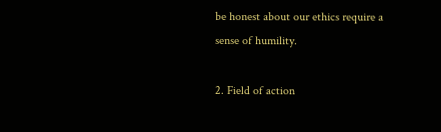be honest about our ethics require a sense of humility.

2. Field of action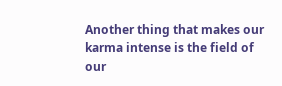Another thing that makes our karma intense is the field of our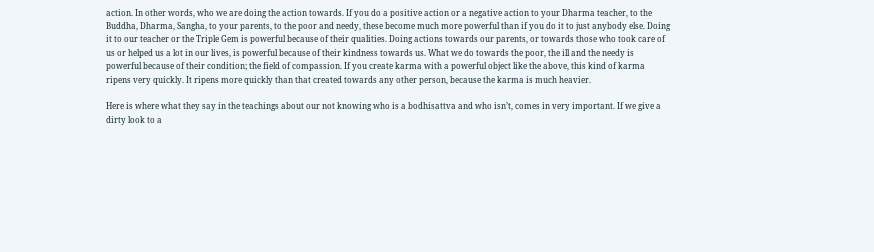action. In other words, who we are doing the action towards. If you do a positive action or a negative action to your Dharma teacher, to the Buddha, Dharma, Sangha, to your parents, to the poor and needy, these become much more powerful than if you do it to just anybody else. Doing it to our teacher or the Triple Gem is powerful because of their qualities. Doing actions towards our parents, or towards those who took care of us or helped us a lot in our lives, is powerful because of their kindness towards us. What we do towards the poor, the ill and the needy is powerful because of their condition; the field of compassion. If you create karma with a powerful object like the above, this kind of karma ripens very quickly. It ripens more quickly than that created towards any other person, because the karma is much heavier.

Here is where what they say in the teachings about our not knowing who is a bodhisattva and who isn’t, comes in very important. If we give a dirty look to a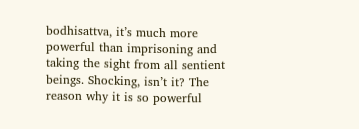bodhisattva, it’s much more powerful than imprisoning and taking the sight from all sentient beings. Shocking, isn’t it? The reason why it is so powerful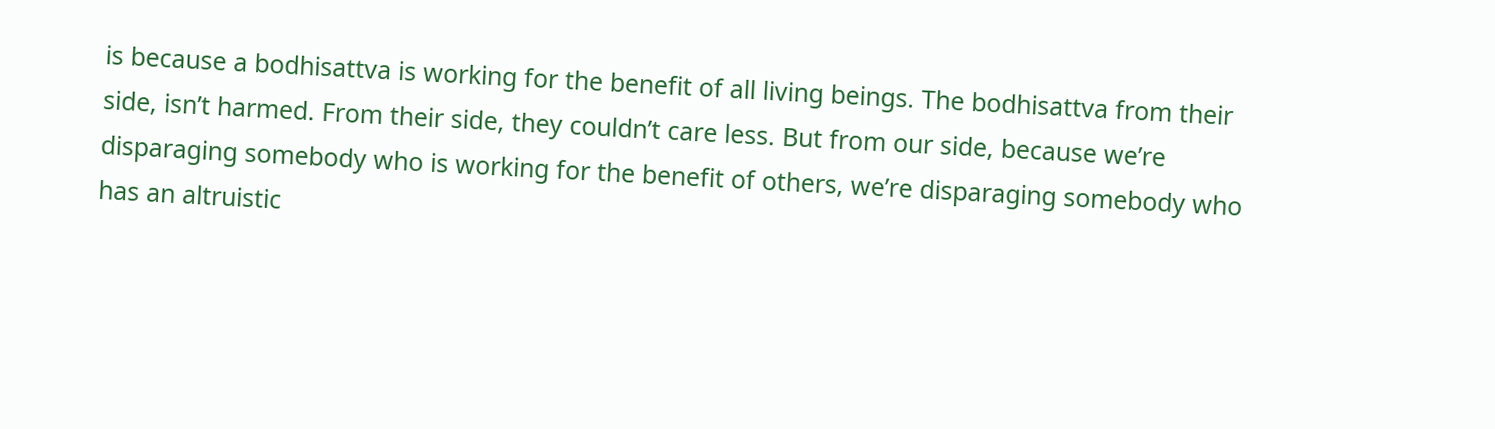is because a bodhisattva is working for the benefit of all living beings. The bodhisattva from their side, isn’t harmed. From their side, they couldn’t care less. But from our side, because we’re disparaging somebody who is working for the benefit of others, we’re disparaging somebody who has an altruistic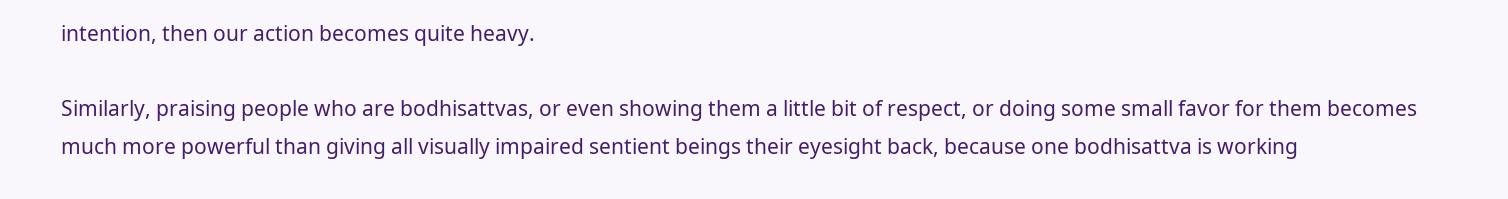intention, then our action becomes quite heavy.

Similarly, praising people who are bodhisattvas, or even showing them a little bit of respect, or doing some small favor for them becomes much more powerful than giving all visually impaired sentient beings their eyesight back, because one bodhisattva is working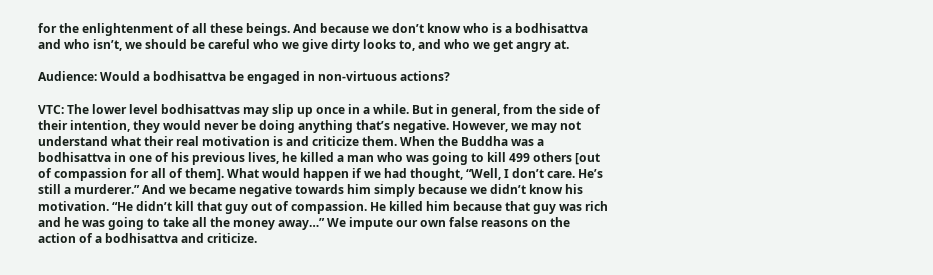for the enlightenment of all these beings. And because we don’t know who is a bodhisattva and who isn’t, we should be careful who we give dirty looks to, and who we get angry at.

Audience: Would a bodhisattva be engaged in non-virtuous actions?

VTC: The lower level bodhisattvas may slip up once in a while. But in general, from the side of their intention, they would never be doing anything that’s negative. However, we may not understand what their real motivation is and criticize them. When the Buddha was a bodhisattva in one of his previous lives, he killed a man who was going to kill 499 others [out of compassion for all of them]. What would happen if we had thought, “Well, I don’t care. He’s still a murderer.” And we became negative towards him simply because we didn’t know his motivation. “He didn’t kill that guy out of compassion. He killed him because that guy was rich and he was going to take all the money away…” We impute our own false reasons on the action of a bodhisattva and criticize.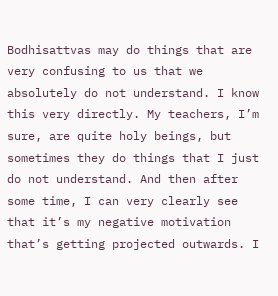Bodhisattvas may do things that are very confusing to us that we absolutely do not understand. I know this very directly. My teachers, I’m sure, are quite holy beings, but sometimes they do things that I just do not understand. And then after some time, I can very clearly see that it’s my negative motivation that’s getting projected outwards. I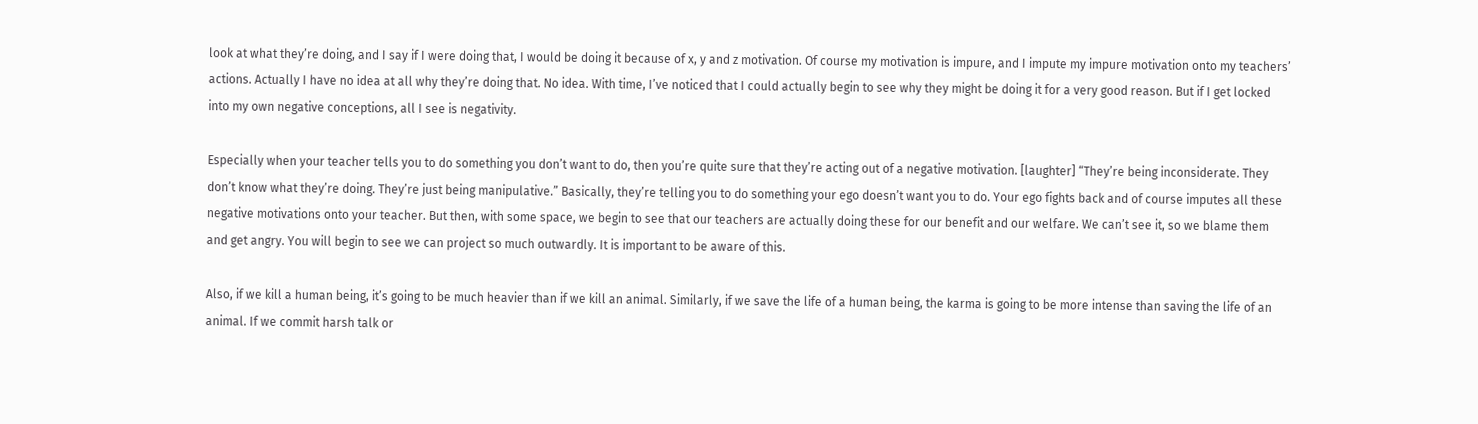look at what they’re doing, and I say if I were doing that, I would be doing it because of x, y and z motivation. Of course my motivation is impure, and I impute my impure motivation onto my teachers’ actions. Actually I have no idea at all why they’re doing that. No idea. With time, I’ve noticed that I could actually begin to see why they might be doing it for a very good reason. But if I get locked into my own negative conceptions, all I see is negativity.

Especially when your teacher tells you to do something you don’t want to do, then you’re quite sure that they’re acting out of a negative motivation. [laughter] “They’re being inconsiderate. They don’t know what they’re doing. They’re just being manipulative.” Basically, they’re telling you to do something your ego doesn’t want you to do. Your ego fights back and of course imputes all these negative motivations onto your teacher. But then, with some space, we begin to see that our teachers are actually doing these for our benefit and our welfare. We can’t see it, so we blame them and get angry. You will begin to see we can project so much outwardly. It is important to be aware of this.

Also, if we kill a human being, it’s going to be much heavier than if we kill an animal. Similarly, if we save the life of a human being, the karma is going to be more intense than saving the life of an animal. If we commit harsh talk or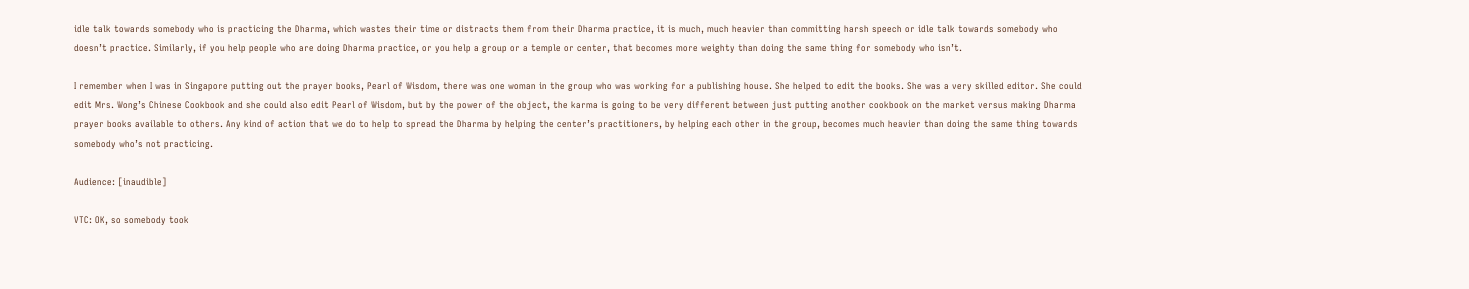idle talk towards somebody who is practicing the Dharma, which wastes their time or distracts them from their Dharma practice, it is much, much heavier than committing harsh speech or idle talk towards somebody who doesn’t practice. Similarly, if you help people who are doing Dharma practice, or you help a group or a temple or center, that becomes more weighty than doing the same thing for somebody who isn’t.

I remember when I was in Singapore putting out the prayer books, Pearl of Wisdom, there was one woman in the group who was working for a publishing house. She helped to edit the books. She was a very skilled editor. She could edit Mrs. Wong’s Chinese Cookbook and she could also edit Pearl of Wisdom, but by the power of the object, the karma is going to be very different between just putting another cookbook on the market versus making Dharma prayer books available to others. Any kind of action that we do to help to spread the Dharma by helping the center’s practitioners, by helping each other in the group, becomes much heavier than doing the same thing towards somebody who’s not practicing.

Audience: [inaudible]

VTC: OK, so somebody took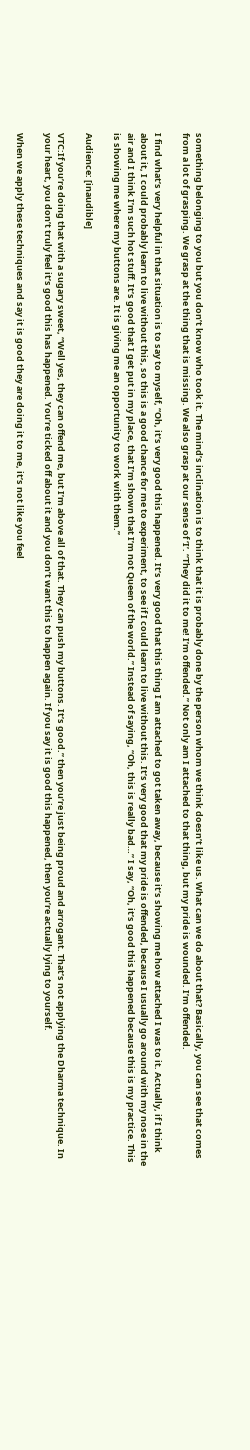something belonging to you but you don’t know who took it. The mind’s inclination is to think that it is probably done by the person whom we think doesn’t like us. What can we do about that? Basically, you can see that comes from a lot of grasping. We grasp at the thing that is missing. We also grasp at our sense of ‘I’. “They did it to me! I’m offended.” Not only am I attached to that thing, but my pride is wounded. I’m offended.

I find what’s very helpful in that situation is to say to myself, “Oh, it’s very good this happened. It’s very good that this thing I am attached to got taken away, because it’s showing me how attached I was to it. Actually, if I think about it, I could probably learn to live without this, so this is a good chance for me to experiment, to see if I could learn to live without this. It’s very good that my pride is offended, because I usually go around with my nose in the air and I think I’m such hot stuff. It’s good that I get put in my place, that I’m shown that I’m not Queen of the world.” Instead of saying, “Oh, this is really bad…” I say, “Oh, it’s good this happened because this is my practice. This is showing me where my buttons are. It is giving me an opportunity to work with them.”

Audience: [inaudible]

VTC:If you’re doing that with a sugary sweet, “Well yes, they can offend me, but I’m above all of that. They can push my buttons. It’s good.” then you’re just being proud and arrogant. That’s not applying the Dharma technique. In your heart, you don’t truly feel it’s good this has happened. You’re ticked off about it and you don’t want this to happen again. If you say it is good this happened, then you’re actually lying to yourself.

When we apply these techniques and say it is good they are doing it to me, it’s not like you feel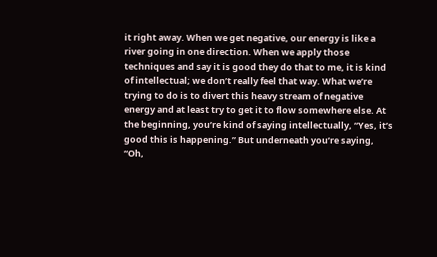it right away. When we get negative, our energy is like a river going in one direction. When we apply those techniques and say it is good they do that to me, it is kind of intellectual; we don’t really feel that way. What we’re trying to do is to divert this heavy stream of negative energy and at least try to get it to flow somewhere else. At the beginning, you’re kind of saying intellectually, “Yes, it’s good this is happening.” But underneath you’re saying, “Oh,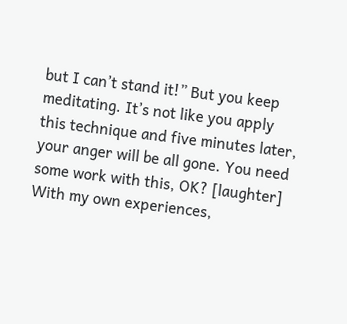but I can’t stand it!” But you keep meditating. It’s not like you apply this technique and five minutes later, your anger will be all gone. You need some work with this, OK? [laughter] With my own experiences,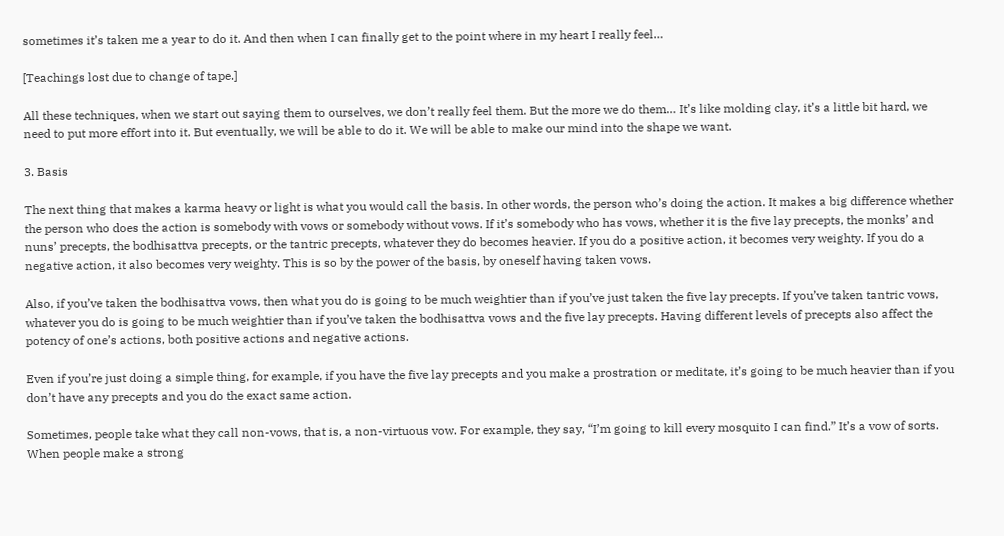sometimes it’s taken me a year to do it. And then when I can finally get to the point where in my heart I really feel…

[Teachings lost due to change of tape.]

All these techniques, when we start out saying them to ourselves, we don’t really feel them. But the more we do them… It’s like molding clay, it’s a little bit hard, we need to put more effort into it. But eventually, we will be able to do it. We will be able to make our mind into the shape we want.

3. Basis

The next thing that makes a karma heavy or light is what you would call the basis. In other words, the person who’s doing the action. It makes a big difference whether the person who does the action is somebody with vows or somebody without vows. If it’s somebody who has vows, whether it is the five lay precepts, the monks’ and nuns’ precepts, the bodhisattva precepts, or the tantric precepts, whatever they do becomes heavier. If you do a positive action, it becomes very weighty. If you do a negative action, it also becomes very weighty. This is so by the power of the basis, by oneself having taken vows.

Also, if you’ve taken the bodhisattva vows, then what you do is going to be much weightier than if you’ve just taken the five lay precepts. If you’ve taken tantric vows, whatever you do is going to be much weightier than if you’ve taken the bodhisattva vows and the five lay precepts. Having different levels of precepts also affect the potency of one’s actions, both positive actions and negative actions.

Even if you’re just doing a simple thing, for example, if you have the five lay precepts and you make a prostration or meditate, it’s going to be much heavier than if you don’t have any precepts and you do the exact same action.

Sometimes, people take what they call non-vows, that is, a non-virtuous vow. For example, they say, “I’m going to kill every mosquito I can find.” It’s a vow of sorts. When people make a strong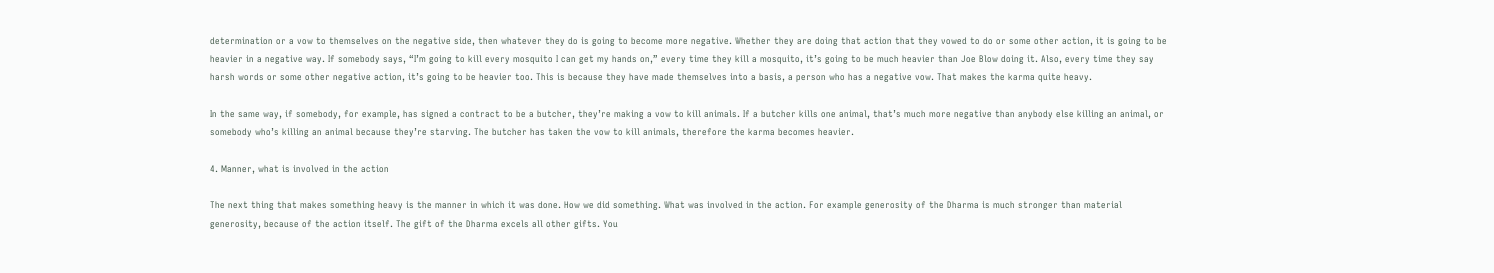determination or a vow to themselves on the negative side, then whatever they do is going to become more negative. Whether they are doing that action that they vowed to do or some other action, it is going to be heavier in a negative way. If somebody says, “I’m going to kill every mosquito I can get my hands on,” every time they kill a mosquito, it’s going to be much heavier than Joe Blow doing it. Also, every time they say harsh words or some other negative action, it’s going to be heavier too. This is because they have made themselves into a basis, a person who has a negative vow. That makes the karma quite heavy.

In the same way, if somebody, for example, has signed a contract to be a butcher, they’re making a vow to kill animals. If a butcher kills one animal, that’s much more negative than anybody else killing an animal, or somebody who’s killing an animal because they’re starving. The butcher has taken the vow to kill animals, therefore the karma becomes heavier.

4. Manner, what is involved in the action

The next thing that makes something heavy is the manner in which it was done. How we did something. What was involved in the action. For example generosity of the Dharma is much stronger than material generosity, because of the action itself. The gift of the Dharma excels all other gifts. You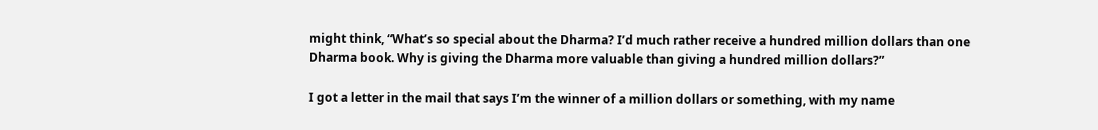might think, “What’s so special about the Dharma? I’d much rather receive a hundred million dollars than one Dharma book. Why is giving the Dharma more valuable than giving a hundred million dollars?”

I got a letter in the mail that says I’m the winner of a million dollars or something, with my name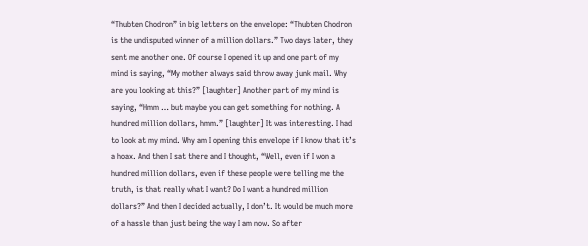“Thubten Chodron” in big letters on the envelope: “Thubten Chodron is the undisputed winner of a million dollars.” Two days later, they sent me another one. Of course I opened it up and one part of my mind is saying, “My mother always said throw away junk mail. Why are you looking at this?” [laughter] Another part of my mind is saying, “Hmm … but maybe you can get something for nothing. A hundred million dollars, hmm.” [laughter] It was interesting. I had to look at my mind. Why am I opening this envelope if I know that it’s a hoax. And then I sat there and I thought, “Well, even if I won a hundred million dollars, even if these people were telling me the truth, is that really what I want? Do I want a hundred million dollars?” And then I decided actually, I don’t. It would be much more of a hassle than just being the way I am now. So after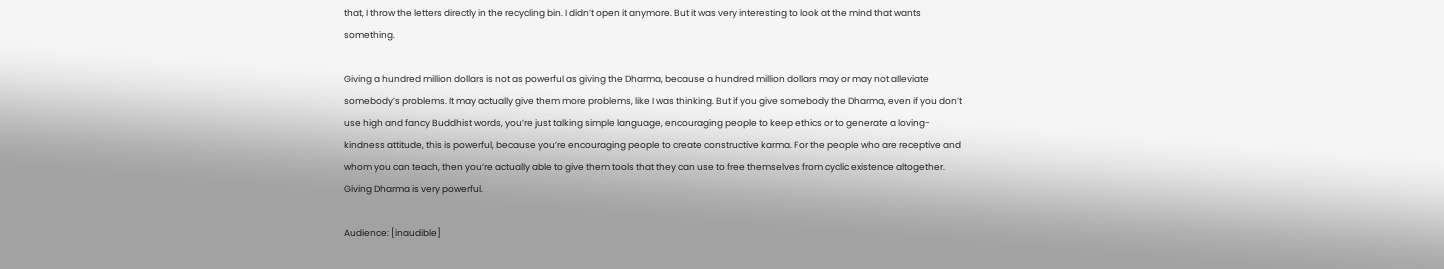that, I throw the letters directly in the recycling bin. I didn’t open it anymore. But it was very interesting to look at the mind that wants something.

Giving a hundred million dollars is not as powerful as giving the Dharma, because a hundred million dollars may or may not alleviate somebody’s problems. It may actually give them more problems, like I was thinking. But if you give somebody the Dharma, even if you don’t use high and fancy Buddhist words, you’re just talking simple language, encouraging people to keep ethics or to generate a loving-kindness attitude, this is powerful, because you’re encouraging people to create constructive karma. For the people who are receptive and whom you can teach, then you’re actually able to give them tools that they can use to free themselves from cyclic existence altogether. Giving Dharma is very powerful.

Audience: [inaudible]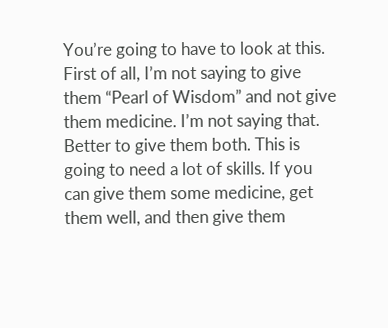You’re going to have to look at this. First of all, I’m not saying to give them “Pearl of Wisdom” and not give them medicine. I’m not saying that. Better to give them both. This is going to need a lot of skills. If you can give them some medicine, get them well, and then give them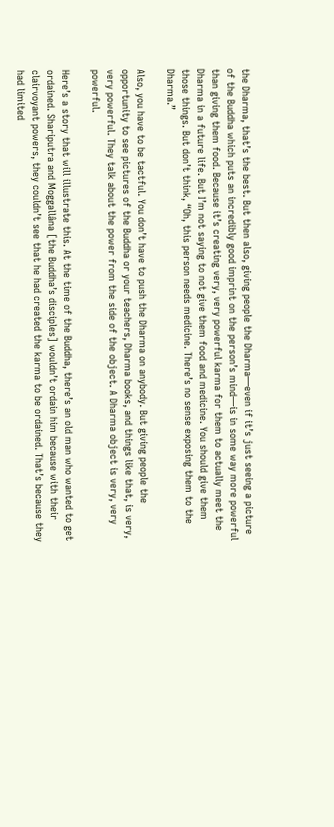the Dharma, that’s the best. But then also, giving people the Dharma—even if it’s just seeing a picture of the Buddha which puts an incredibly good imprint on the person’s mind—is in some way more powerful than giving them food. Because it’s creating very, very powerful karma for them to actually meet the Dharma in a future life. But I’m not saying to not give them food and medicine. You should give them those things. But don’t think, “Oh, this person needs medicine. There’s no sense exposing them to the Dharma.”

Also, you have to be tactful. You don’t have to push the Dharma on anybody. But giving people the opportunity to see pictures of the Buddha or your teachers, Dharma books, and things like that, is very, very powerful. They talk about the power from the side of the object. A Dharma object is very, very powerful.

Here’s a story that will illustrate this. At the time of the Buddha, there’s an old man who wanted to get ordained. Shariputra and Moggallâna [the Buddha’s disciples] wouldn’t ordain him because with their clairvoyant powers, they couldn’t see that he had created the karma to be ordained. That’s because they had limited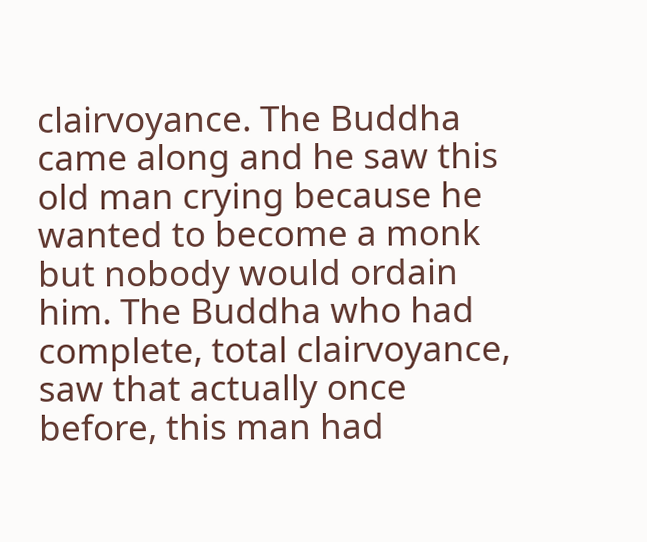clairvoyance. The Buddha came along and he saw this old man crying because he wanted to become a monk but nobody would ordain him. The Buddha who had complete, total clairvoyance, saw that actually once before, this man had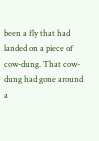been a fly that had landed on a piece of cow-dung. That cow-dung had gone around a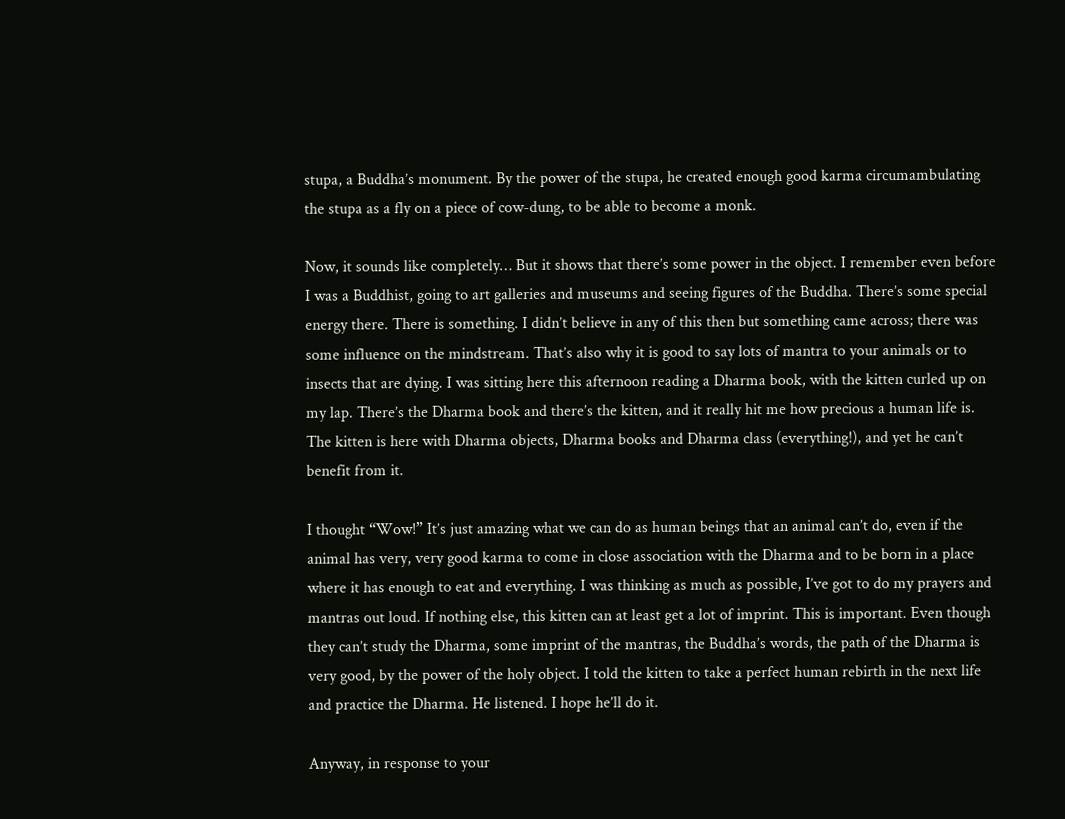stupa, a Buddha’s monument. By the power of the stupa, he created enough good karma circumambulating the stupa as a fly on a piece of cow-dung, to be able to become a monk.

Now, it sounds like completely… But it shows that there’s some power in the object. I remember even before I was a Buddhist, going to art galleries and museums and seeing figures of the Buddha. There’s some special energy there. There is something. I didn’t believe in any of this then but something came across; there was some influence on the mindstream. That’s also why it is good to say lots of mantra to your animals or to insects that are dying. I was sitting here this afternoon reading a Dharma book, with the kitten curled up on my lap. There’s the Dharma book and there’s the kitten, and it really hit me how precious a human life is. The kitten is here with Dharma objects, Dharma books and Dharma class (everything!), and yet he can’t benefit from it.

I thought “Wow!” It’s just amazing what we can do as human beings that an animal can’t do, even if the animal has very, very good karma to come in close association with the Dharma and to be born in a place where it has enough to eat and everything. I was thinking as much as possible, I’ve got to do my prayers and mantras out loud. If nothing else, this kitten can at least get a lot of imprint. This is important. Even though they can’t study the Dharma, some imprint of the mantras, the Buddha’s words, the path of the Dharma is very good, by the power of the holy object. I told the kitten to take a perfect human rebirth in the next life and practice the Dharma. He listened. I hope he’ll do it.

Anyway, in response to your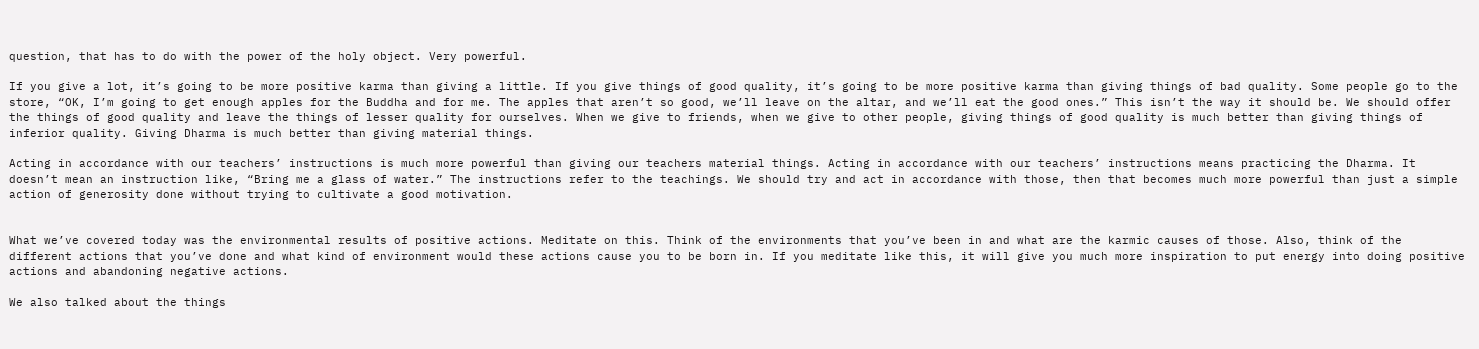question, that has to do with the power of the holy object. Very powerful.

If you give a lot, it’s going to be more positive karma than giving a little. If you give things of good quality, it’s going to be more positive karma than giving things of bad quality. Some people go to the store, “OK, I’m going to get enough apples for the Buddha and for me. The apples that aren’t so good, we’ll leave on the altar, and we’ll eat the good ones.” This isn’t the way it should be. We should offer the things of good quality and leave the things of lesser quality for ourselves. When we give to friends, when we give to other people, giving things of good quality is much better than giving things of inferior quality. Giving Dharma is much better than giving material things.

Acting in accordance with our teachers’ instructions is much more powerful than giving our teachers material things. Acting in accordance with our teachers’ instructions means practicing the Dharma. It doesn’t mean an instruction like, “Bring me a glass of water.” The instructions refer to the teachings. We should try and act in accordance with those, then that becomes much more powerful than just a simple action of generosity done without trying to cultivate a good motivation.


What we’ve covered today was the environmental results of positive actions. Meditate on this. Think of the environments that you’ve been in and what are the karmic causes of those. Also, think of the different actions that you’ve done and what kind of environment would these actions cause you to be born in. If you meditate like this, it will give you much more inspiration to put energy into doing positive actions and abandoning negative actions.

We also talked about the things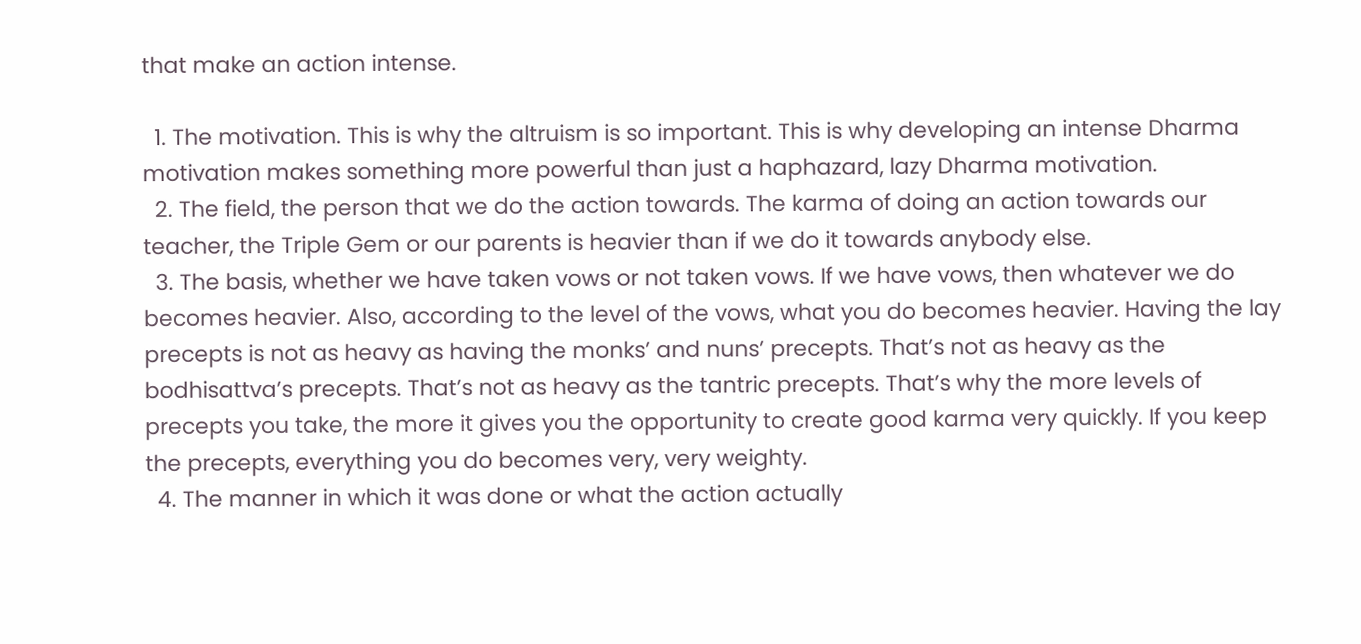that make an action intense.

  1. The motivation. This is why the altruism is so important. This is why developing an intense Dharma motivation makes something more powerful than just a haphazard, lazy Dharma motivation.
  2. The field, the person that we do the action towards. The karma of doing an action towards our teacher, the Triple Gem or our parents is heavier than if we do it towards anybody else.
  3. The basis, whether we have taken vows or not taken vows. If we have vows, then whatever we do becomes heavier. Also, according to the level of the vows, what you do becomes heavier. Having the lay precepts is not as heavy as having the monks’ and nuns’ precepts. That’s not as heavy as the bodhisattva’s precepts. That’s not as heavy as the tantric precepts. That’s why the more levels of precepts you take, the more it gives you the opportunity to create good karma very quickly. If you keep the precepts, everything you do becomes very, very weighty.
  4. The manner in which it was done or what the action actually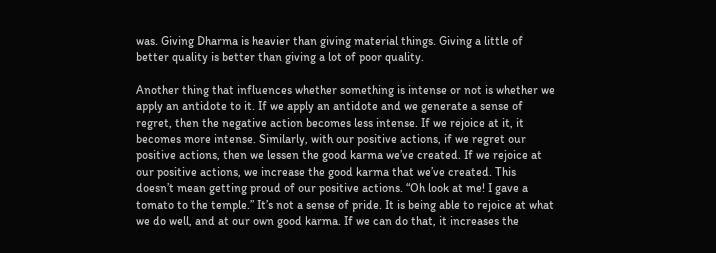was. Giving Dharma is heavier than giving material things. Giving a little of better quality is better than giving a lot of poor quality.

Another thing that influences whether something is intense or not is whether we apply an antidote to it. If we apply an antidote and we generate a sense of regret, then the negative action becomes less intense. If we rejoice at it, it becomes more intense. Similarly, with our positive actions, if we regret our positive actions, then we lessen the good karma we’ve created. If we rejoice at our positive actions, we increase the good karma that we’ve created. This doesn’t mean getting proud of our positive actions. “Oh look at me! I gave a tomato to the temple.” It’s not a sense of pride. It is being able to rejoice at what we do well, and at our own good karma. If we can do that, it increases the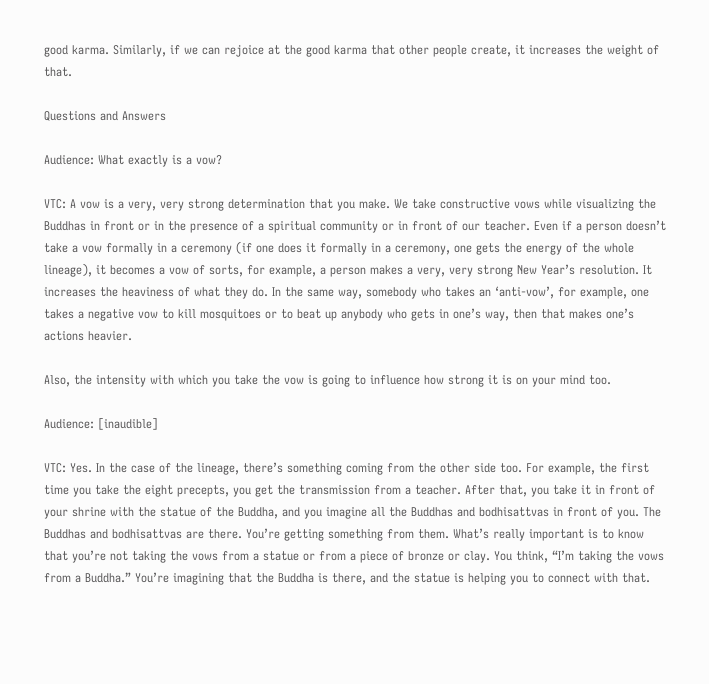good karma. Similarly, if we can rejoice at the good karma that other people create, it increases the weight of that.

Questions and Answers

Audience: What exactly is a vow?

VTC: A vow is a very, very strong determination that you make. We take constructive vows while visualizing the Buddhas in front or in the presence of a spiritual community or in front of our teacher. Even if a person doesn’t take a vow formally in a ceremony (if one does it formally in a ceremony, one gets the energy of the whole lineage), it becomes a vow of sorts, for example, a person makes a very, very strong New Year’s resolution. It increases the heaviness of what they do. In the same way, somebody who takes an ‘anti-vow’, for example, one takes a negative vow to kill mosquitoes or to beat up anybody who gets in one’s way, then that makes one’s actions heavier.

Also, the intensity with which you take the vow is going to influence how strong it is on your mind too.

Audience: [inaudible]

VTC: Yes. In the case of the lineage, there’s something coming from the other side too. For example, the first time you take the eight precepts, you get the transmission from a teacher. After that, you take it in front of your shrine with the statue of the Buddha, and you imagine all the Buddhas and bodhisattvas in front of you. The Buddhas and bodhisattvas are there. You’re getting something from them. What’s really important is to know that you’re not taking the vows from a statue or from a piece of bronze or clay. You think, “I’m taking the vows from a Buddha.” You’re imagining that the Buddha is there, and the statue is helping you to connect with that.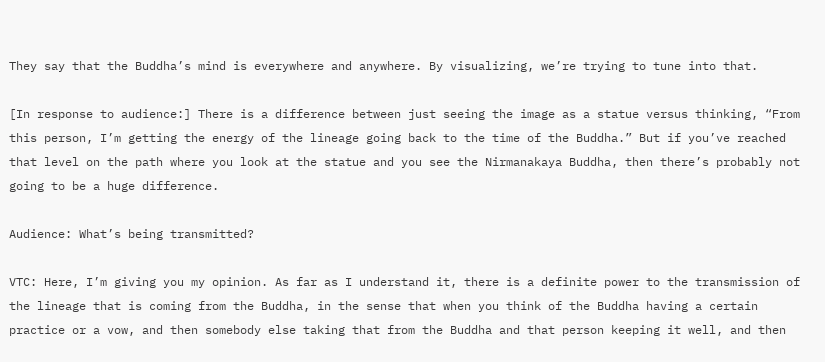They say that the Buddha’s mind is everywhere and anywhere. By visualizing, we’re trying to tune into that.

[In response to audience:] There is a difference between just seeing the image as a statue versus thinking, “From this person, I’m getting the energy of the lineage going back to the time of the Buddha.” But if you’ve reached that level on the path where you look at the statue and you see the Nirmanakaya Buddha, then there’s probably not going to be a huge difference.

Audience: What’s being transmitted?

VTC: Here, I’m giving you my opinion. As far as I understand it, there is a definite power to the transmission of the lineage that is coming from the Buddha, in the sense that when you think of the Buddha having a certain practice or a vow, and then somebody else taking that from the Buddha and that person keeping it well, and then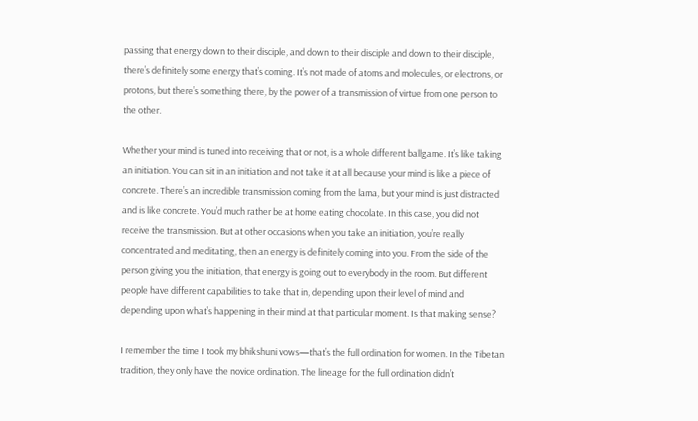passing that energy down to their disciple, and down to their disciple and down to their disciple, there’s definitely some energy that’s coming. It’s not made of atoms and molecules, or electrons, or protons, but there’s something there, by the power of a transmission of virtue from one person to the other.

Whether your mind is tuned into receiving that or not, is a whole different ballgame. It’s like taking an initiation. You can sit in an initiation and not take it at all because your mind is like a piece of concrete. There’s an incredible transmission coming from the lama, but your mind is just distracted and is like concrete. You’d much rather be at home eating chocolate. In this case, you did not receive the transmission. But at other occasions when you take an initiation, you’re really concentrated and meditating, then an energy is definitely coming into you. From the side of the person giving you the initiation, that energy is going out to everybody in the room. But different people have different capabilities to take that in, depending upon their level of mind and depending upon what’s happening in their mind at that particular moment. Is that making sense?

I remember the time I took my bhikshuni vows—that’s the full ordination for women. In the Tibetan tradition, they only have the novice ordination. The lineage for the full ordination didn’t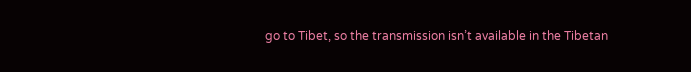go to Tibet, so the transmission isn’t available in the Tibetan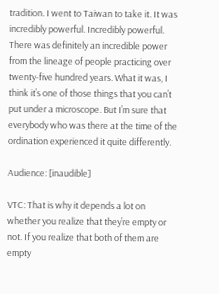tradition. I went to Taiwan to take it. It was incredibly powerful. Incredibly powerful. There was definitely an incredible power from the lineage of people practicing over twenty-five hundred years. What it was, I think it’s one of those things that you can’t put under a microscope. But I’m sure that everybody who was there at the time of the ordination experienced it quite differently.

Audience: [inaudible]

VTC: That is why it depends a lot on whether you realize that they’re empty or not. If you realize that both of them are empty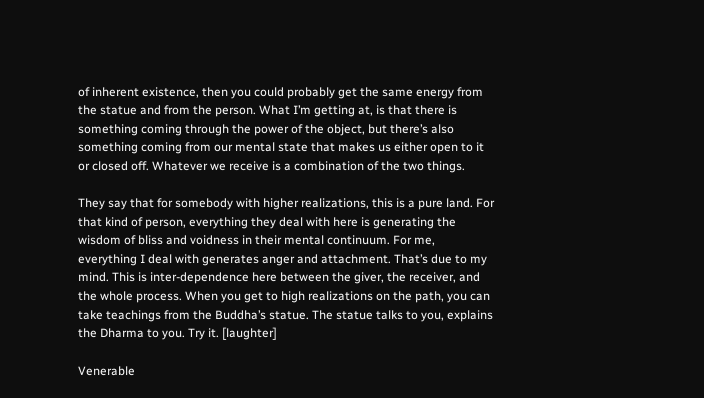of inherent existence, then you could probably get the same energy from the statue and from the person. What I’m getting at, is that there is something coming through the power of the object, but there’s also something coming from our mental state that makes us either open to it or closed off. Whatever we receive is a combination of the two things.

They say that for somebody with higher realizations, this is a pure land. For that kind of person, everything they deal with here is generating the wisdom of bliss and voidness in their mental continuum. For me, everything I deal with generates anger and attachment. That’s due to my mind. This is inter-dependence here between the giver, the receiver, and the whole process. When you get to high realizations on the path, you can take teachings from the Buddha’s statue. The statue talks to you, explains the Dharma to you. Try it. [laughter]

Venerable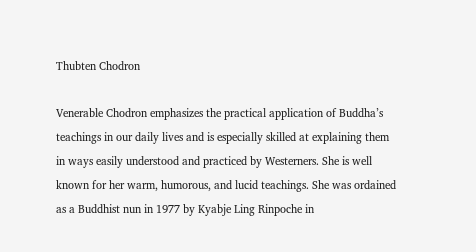Thubten Chodron

Venerable Chodron emphasizes the practical application of Buddha’s teachings in our daily lives and is especially skilled at explaining them in ways easily understood and practiced by Westerners. She is well known for her warm, humorous, and lucid teachings. She was ordained as a Buddhist nun in 1977 by Kyabje Ling Rinpoche in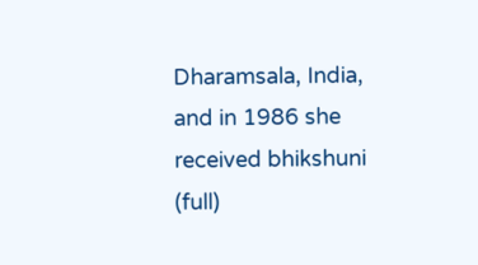Dharamsala, India, and in 1986 she received bhikshuni (full)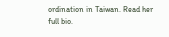ordination in Taiwan. Read her full bio.